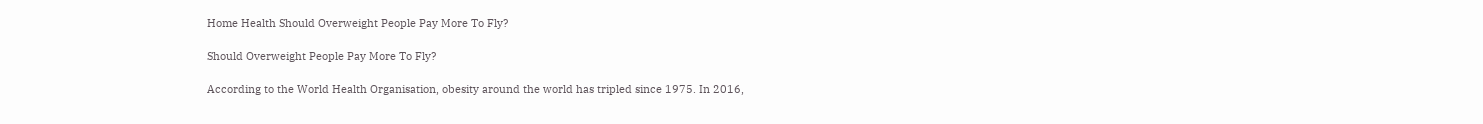Home Health Should Overweight People Pay More To Fly?

Should Overweight People Pay More To Fly?

According to the World Health Organisation, obesity around the world has tripled since 1975. In 2016,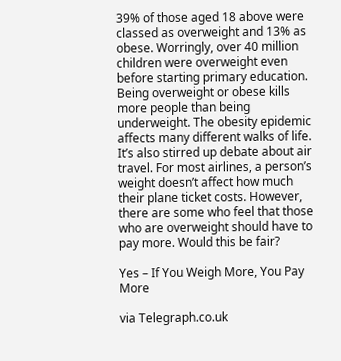39% of those aged 18 above were classed as overweight and 13% as obese. Worringly, over 40 million children were overweight even before starting primary education. Being overweight or obese kills more people than being underweight. The obesity epidemic affects many different walks of life. It’s also stirred up debate about air travel. For most airlines, a person’s weight doesn’t affect how much their plane ticket costs. However, there are some who feel that those who are overweight should have to pay more. Would this be fair?

Yes – If You Weigh More, You Pay More

via Telegraph.co.uk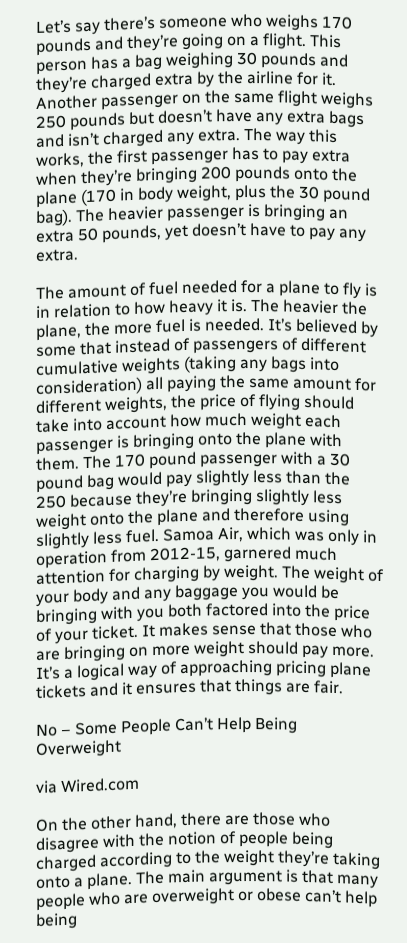Let’s say there’s someone who weighs 170 pounds and they’re going on a flight. This person has a bag weighing 30 pounds and they’re charged extra by the airline for it. Another passenger on the same flight weighs 250 pounds but doesn’t have any extra bags and isn’t charged any extra. The way this works, the first passenger has to pay extra when they’re bringing 200 pounds onto the plane (170 in body weight, plus the 30 pound bag). The heavier passenger is bringing an extra 50 pounds, yet doesn’t have to pay any extra.

The amount of fuel needed for a plane to fly is in relation to how heavy it is. The heavier the plane, the more fuel is needed. It’s believed by some that instead of passengers of different cumulative weights (taking any bags into consideration) all paying the same amount for different weights, the price of flying should take into account how much weight each passenger is bringing onto the plane with them. The 170 pound passenger with a 30 pound bag would pay slightly less than the 250 because they’re bringing slightly less weight onto the plane and therefore using slightly less fuel. Samoa Air, which was only in operation from 2012-15, garnered much attention for charging by weight. The weight of your body and any baggage you would be bringing with you both factored into the price of your ticket. It makes sense that those who are bringing on more weight should pay more. It’s a logical way of approaching pricing plane tickets and it ensures that things are fair.

No – Some People Can’t Help Being Overweight

via Wired.com

On the other hand, there are those who disagree with the notion of people being charged according to the weight they’re taking onto a plane. The main argument is that many people who are overweight or obese can’t help being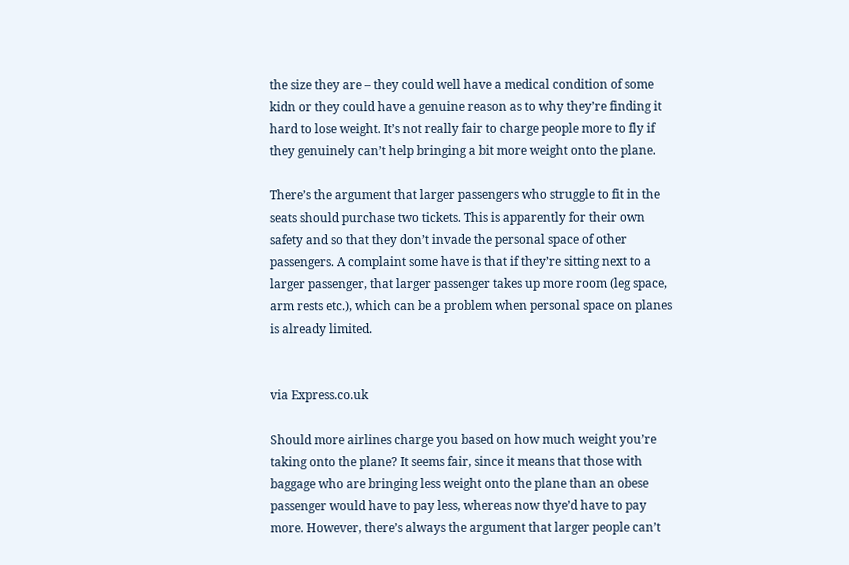the size they are – they could well have a medical condition of some kidn or they could have a genuine reason as to why they’re finding it hard to lose weight. It’s not really fair to charge people more to fly if they genuinely can’t help bringing a bit more weight onto the plane.

There’s the argument that larger passengers who struggle to fit in the seats should purchase two tickets. This is apparently for their own safety and so that they don’t invade the personal space of other passengers. A complaint some have is that if they’re sitting next to a larger passenger, that larger passenger takes up more room (leg space, arm rests etc.), which can be a problem when personal space on planes is already limited.


via Express.co.uk

Should more airlines charge you based on how much weight you’re taking onto the plane? It seems fair, since it means that those with baggage who are bringing less weight onto the plane than an obese passenger would have to pay less, whereas now thye’d have to pay more. However, there’s always the argument that larger people can’t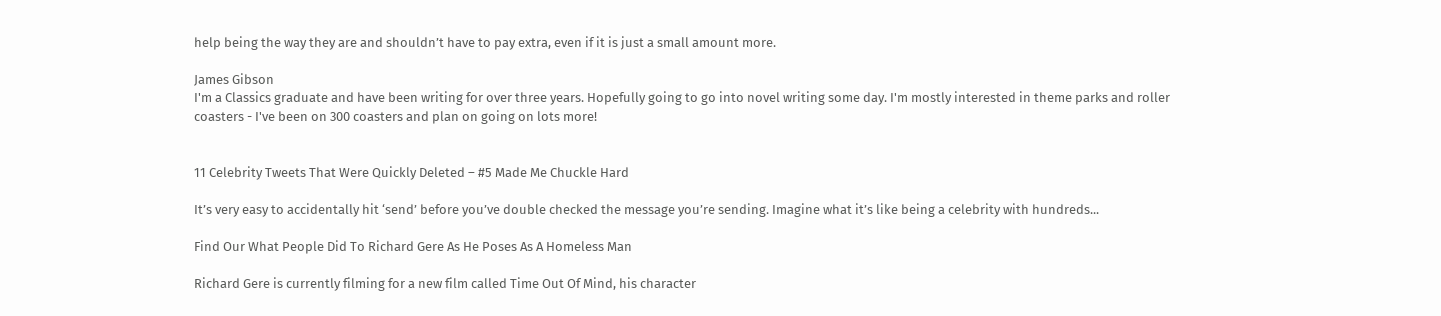help being the way they are and shouldn’t have to pay extra, even if it is just a small amount more.

James Gibson
I'm a Classics graduate and have been writing for over three years. Hopefully going to go into novel writing some day. I'm mostly interested in theme parks and roller coasters - I've been on 300 coasters and plan on going on lots more!


11 Celebrity Tweets That Were Quickly Deleted – #5 Made Me Chuckle Hard

It’s very easy to accidentally hit ‘send’ before you’ve double checked the message you’re sending. Imagine what it’s like being a celebrity with hundreds...

Find Our What People Did To Richard Gere As He Poses As A Homeless Man

Richard Gere is currently filming for a new film called Time Out Of Mind, his character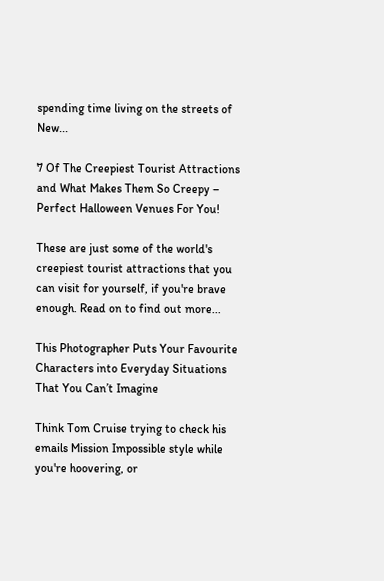spending time living on the streets of New...

7 Of The Creepiest Tourist Attractions and What Makes Them So Creepy – Perfect Halloween Venues For You!

These are just some of the world's creepiest tourist attractions that you can visit for yourself, if you're brave enough. Read on to find out more...

This Photographer Puts Your Favourite Characters into Everyday Situations That You Can’t Imagine

Think Tom Cruise trying to check his emails Mission Impossible style while you're hoovering, or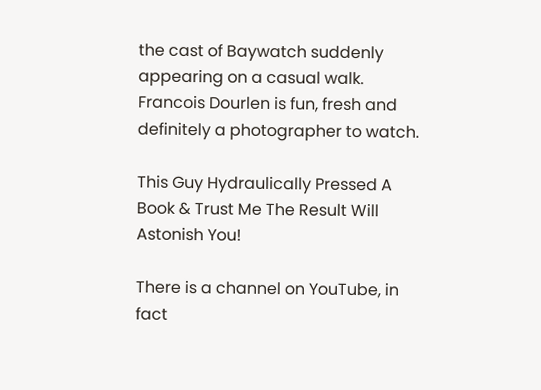the cast of Baywatch suddenly appearing on a casual walk. Francois Dourlen is fun, fresh and definitely a photographer to watch.

This Guy Hydraulically Pressed A Book & Trust Me The Result Will Astonish You!

There is a channel on YouTube, in fact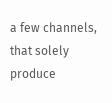a few channels, that solely produce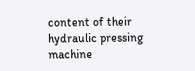content of their hydraulic pressing machine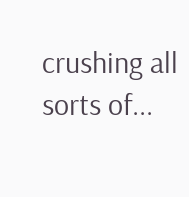crushing all sorts of...